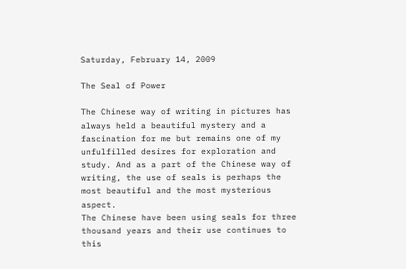Saturday, February 14, 2009

The Seal of Power

The Chinese way of writing in pictures has always held a beautiful mystery and a fascination for me but remains one of my unfulfilled desires for exploration and study. And as a part of the Chinese way of writing, the use of seals is perhaps the most beautiful and the most mysterious aspect.
The Chinese have been using seals for three thousand years and their use continues to this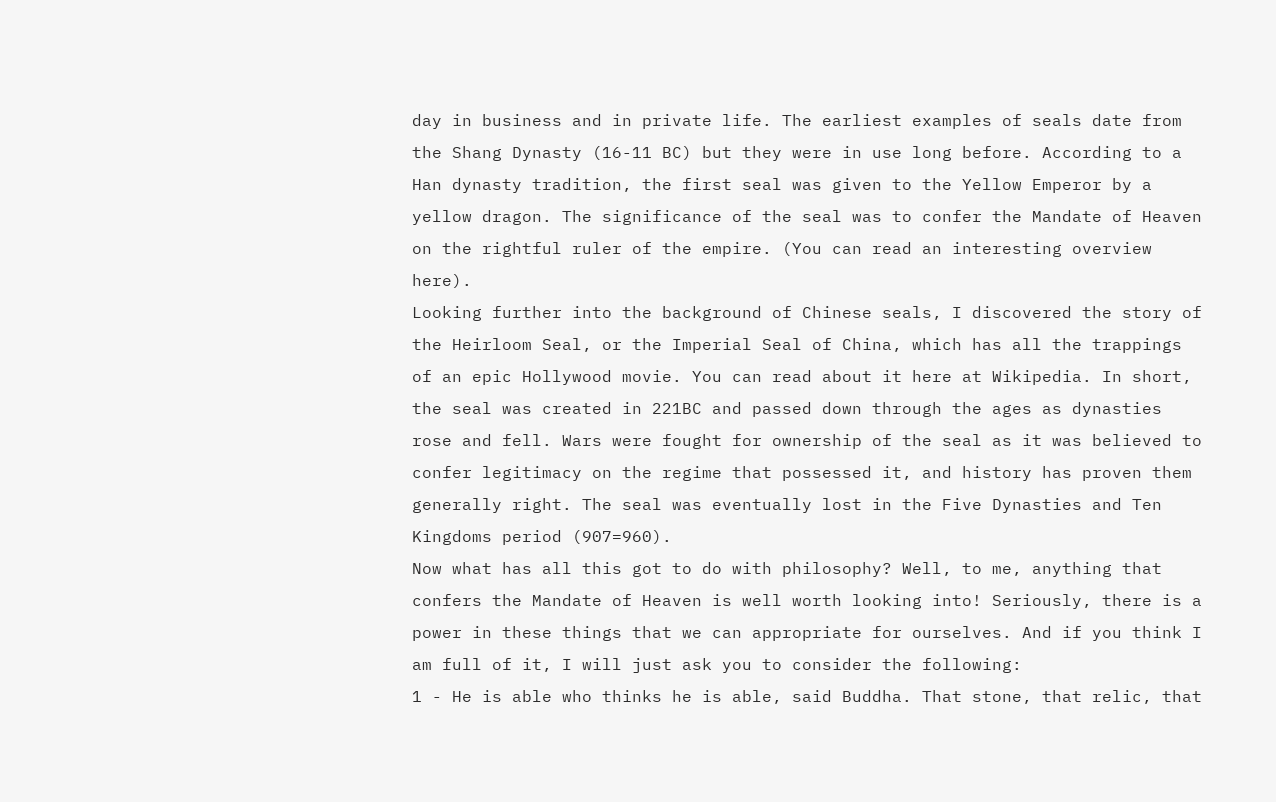day in business and in private life. The earliest examples of seals date from the Shang Dynasty (16-11 BC) but they were in use long before. According to a Han dynasty tradition, the first seal was given to the Yellow Emperor by a yellow dragon. The significance of the seal was to confer the Mandate of Heaven on the rightful ruler of the empire. (You can read an interesting overview here).
Looking further into the background of Chinese seals, I discovered the story of the Heirloom Seal, or the Imperial Seal of China, which has all the trappings of an epic Hollywood movie. You can read about it here at Wikipedia. In short, the seal was created in 221BC and passed down through the ages as dynasties rose and fell. Wars were fought for ownership of the seal as it was believed to confer legitimacy on the regime that possessed it, and history has proven them generally right. The seal was eventually lost in the Five Dynasties and Ten Kingdoms period (907=960).
Now what has all this got to do with philosophy? Well, to me, anything that confers the Mandate of Heaven is well worth looking into! Seriously, there is a power in these things that we can appropriate for ourselves. And if you think I am full of it, I will just ask you to consider the following:
1 - He is able who thinks he is able, said Buddha. That stone, that relic, that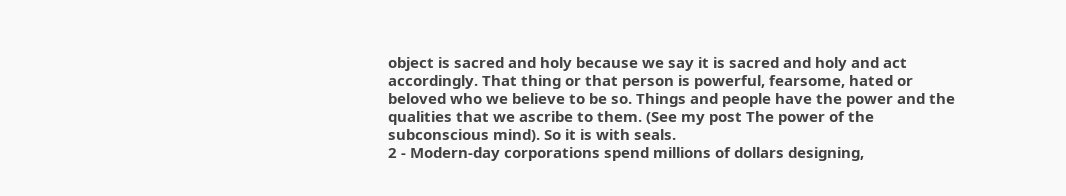object is sacred and holy because we say it is sacred and holy and act accordingly. That thing or that person is powerful, fearsome, hated or beloved who we believe to be so. Things and people have the power and the qualities that we ascribe to them. (See my post The power of the subconscious mind). So it is with seals.
2 - Modern-day corporations spend millions of dollars designing,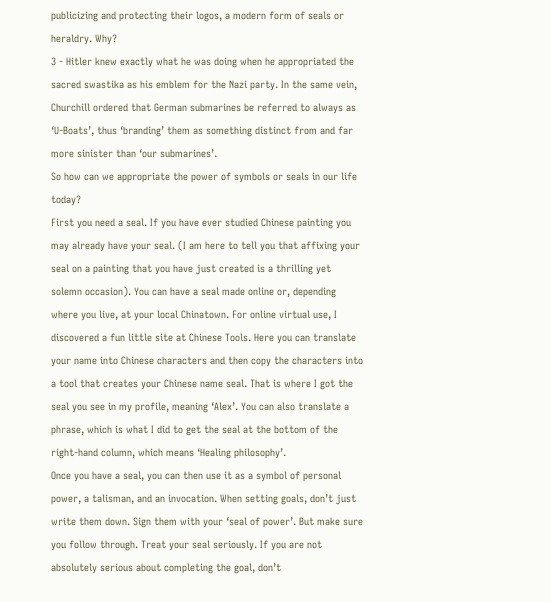publicizing and protecting their logos, a modern form of seals or heraldry. Why?
3 - Hitler knew exactly what he was doing when he appropriated the sacred swastika as his emblem for the Nazi party. In the same vein, Churchill ordered that German submarines be referred to always as ‘U-Boats’, thus ‘branding’ them as something distinct from and far more sinister than ‘our submarines’.
So how can we appropriate the power of symbols or seals in our life today?
First you need a seal. If you have ever studied Chinese painting you may already have your seal. (I am here to tell you that affixing your seal on a painting that you have just created is a thrilling yet solemn occasion). You can have a seal made online or, depending where you live, at your local Chinatown. For online virtual use, I discovered a fun little site at Chinese Tools. Here you can translate your name into Chinese characters and then copy the characters into a tool that creates your Chinese name seal. That is where I got the seal you see in my profile, meaning ‘Alex’. You can also translate a phrase, which is what I did to get the seal at the bottom of the right-hand column, which means ‘Healing philosophy’.
Once you have a seal, you can then use it as a symbol of personal power, a talisman, and an invocation. When setting goals, don’t just write them down. Sign them with your ‘seal of power’. But make sure you follow through. Treat your seal seriously. If you are not absolutely serious about completing the goal, don’t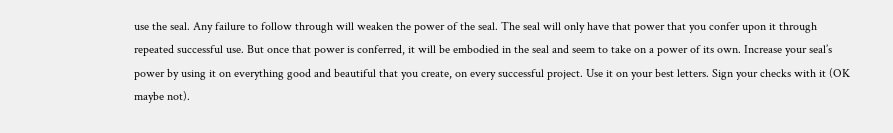use the seal. Any failure to follow through will weaken the power of the seal. The seal will only have that power that you confer upon it through repeated successful use. But once that power is conferred, it will be embodied in the seal and seem to take on a power of its own. Increase your seal’s power by using it on everything good and beautiful that you create, on every successful project. Use it on your best letters. Sign your checks with it (OK maybe not).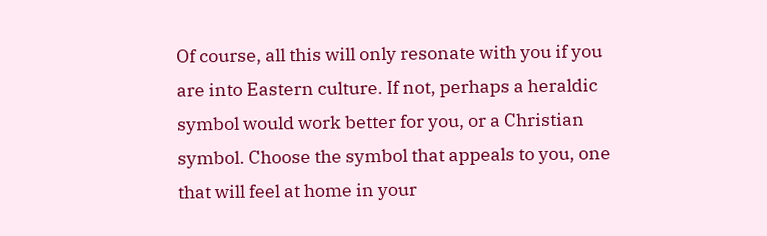Of course, all this will only resonate with you if you are into Eastern culture. If not, perhaps a heraldic symbol would work better for you, or a Christian symbol. Choose the symbol that appeals to you, one that will feel at home in your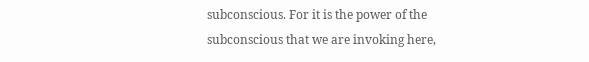subconscious. For it is the power of the subconscious that we are invoking here,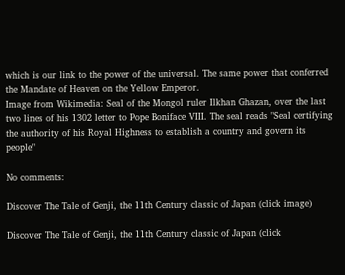which is our link to the power of the universal. The same power that conferred the Mandate of Heaven on the Yellow Emperor.
Image from Wikimedia: Seal of the Mongol ruler Ilkhan Ghazan, over the last two lines of his 1302 letter to Pope Boniface VIII. The seal reads "Seal certifying the authority of his Royal Highness to establish a country and govern its people"

No comments:

Discover The Tale of Genji, the 11th Century classic of Japan (click image)

Discover The Tale of Genji, the 11th Century classic of Japan (click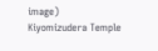image)
Kiyomizudera Temple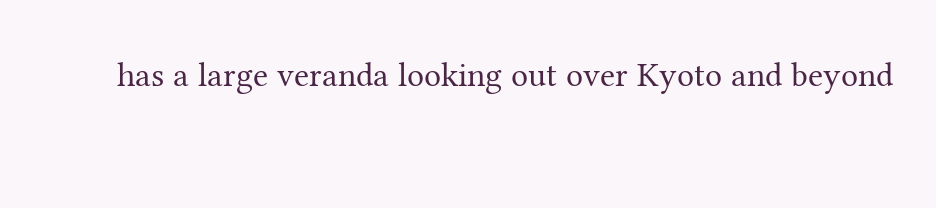has a large veranda looking out over Kyoto and beyond